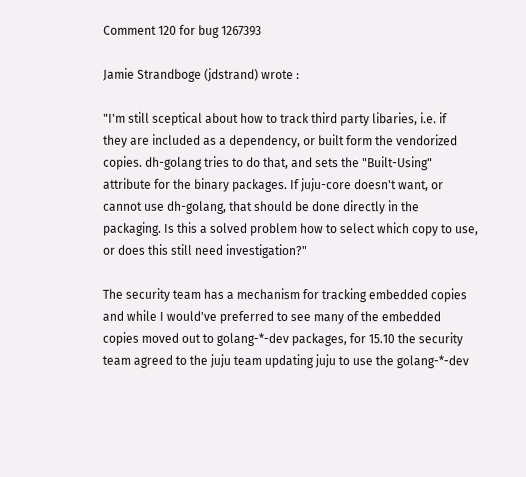Comment 120 for bug 1267393

Jamie Strandboge (jdstrand) wrote :

"I'm still sceptical about how to track third party libaries, i.e. if
they are included as a dependency, or built form the vendorized
copies. dh-golang tries to do that, and sets the "Built-Using"
attribute for the binary packages. If juju-core doesn't want, or cannot use dh-golang, that should be done directly in the packaging. Is this a solved problem how to select which copy to use, or does this still need investigation?"

The security team has a mechanism for tracking embedded copies and while I would've preferred to see many of the embedded copies moved out to golang-*-dev packages, for 15.10 the security team agreed to the juju team updating juju to use the golang-*-dev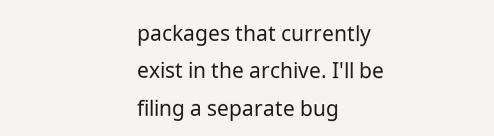packages that currently exist in the archive. I'll be filing a separate bug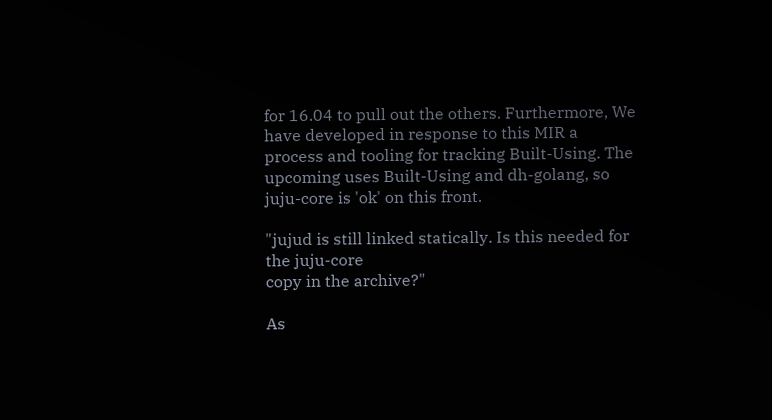for 16.04 to pull out the others. Furthermore, We have developed in response to this MIR a process and tooling for tracking Built-Using. The upcoming uses Built-Using and dh-golang, so juju-core is 'ok' on this front.

"jujud is still linked statically. Is this needed for the juju-core
copy in the archive?"

As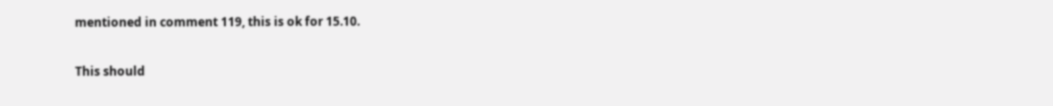mentioned in comment 119, this is ok for 15.10.

This should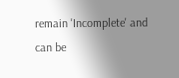remain 'Incomplete' and can be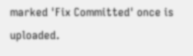marked 'Fix Committed' once is uploaded.